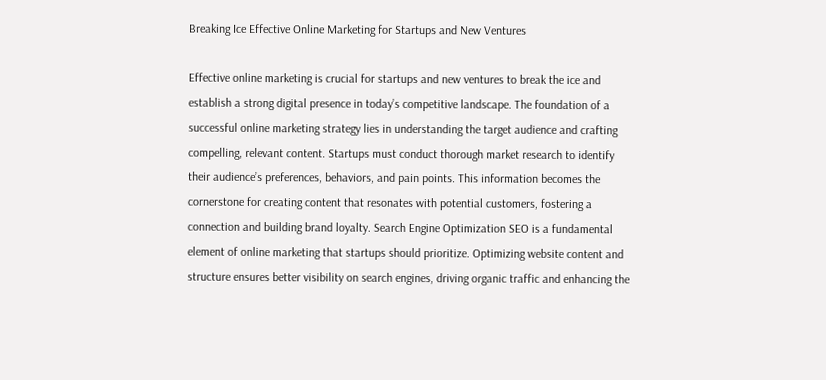Breaking Ice Effective Online Marketing for Startups and New Ventures

Effective online marketing is crucial for startups and new ventures to break the ice and establish a strong digital presence in today’s competitive landscape. The foundation of a successful online marketing strategy lies in understanding the target audience and crafting compelling, relevant content. Startups must conduct thorough market research to identify their audience’s preferences, behaviors, and pain points. This information becomes the cornerstone for creating content that resonates with potential customers, fostering a connection and building brand loyalty. Search Engine Optimization SEO is a fundamental element of online marketing that startups should prioritize. Optimizing website content and structure ensures better visibility on search engines, driving organic traffic and enhancing the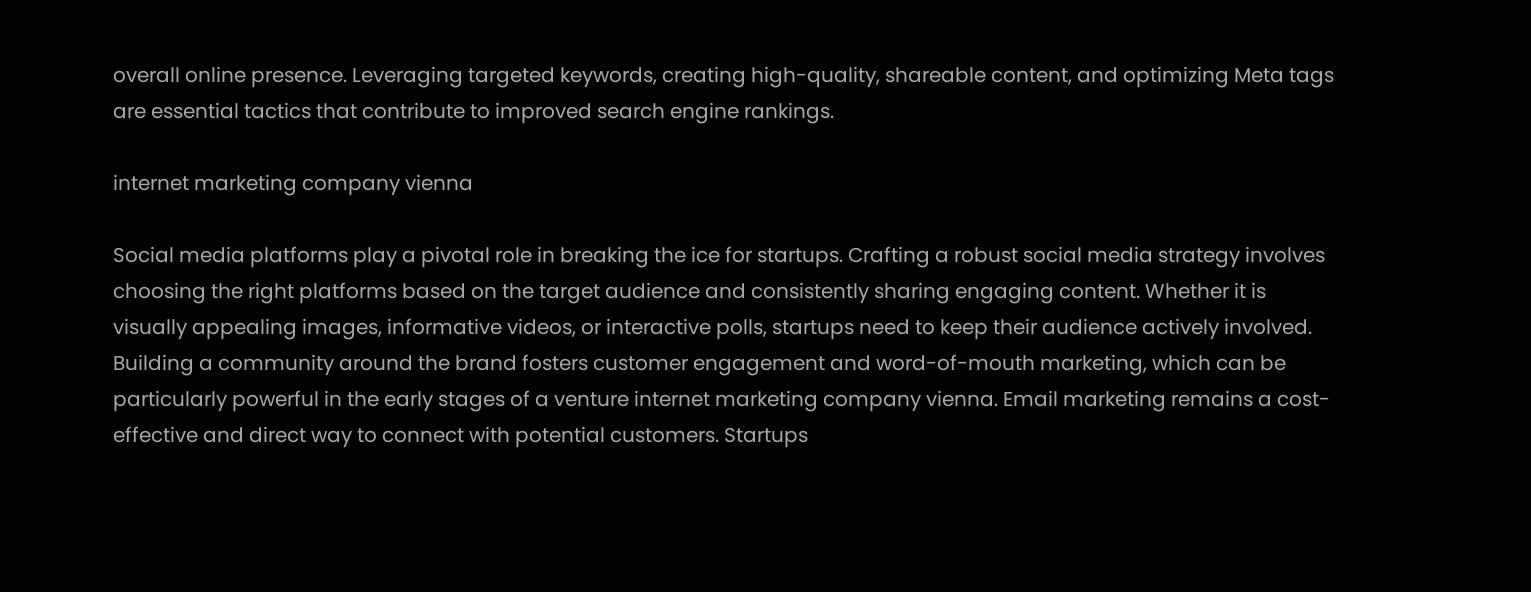overall online presence. Leveraging targeted keywords, creating high-quality, shareable content, and optimizing Meta tags are essential tactics that contribute to improved search engine rankings.

internet marketing company vienna

Social media platforms play a pivotal role in breaking the ice for startups. Crafting a robust social media strategy involves choosing the right platforms based on the target audience and consistently sharing engaging content. Whether it is visually appealing images, informative videos, or interactive polls, startups need to keep their audience actively involved. Building a community around the brand fosters customer engagement and word-of-mouth marketing, which can be particularly powerful in the early stages of a venture internet marketing company vienna. Email marketing remains a cost-effective and direct way to connect with potential customers. Startups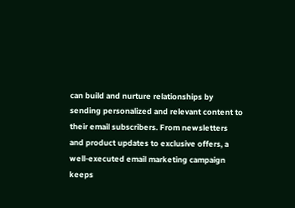can build and nurture relationships by sending personalized and relevant content to their email subscribers. From newsletters and product updates to exclusive offers, a well-executed email marketing campaign keeps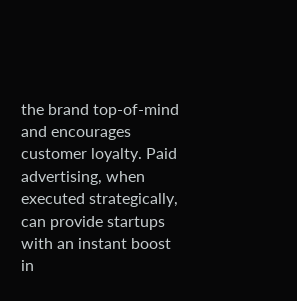the brand top-of-mind and encourages customer loyalty. Paid advertising, when executed strategically, can provide startups with an instant boost in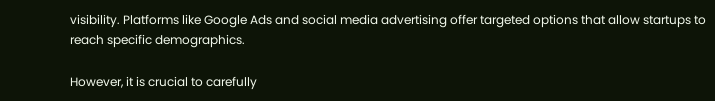visibility. Platforms like Google Ads and social media advertising offer targeted options that allow startups to reach specific demographics.

However, it is crucial to carefully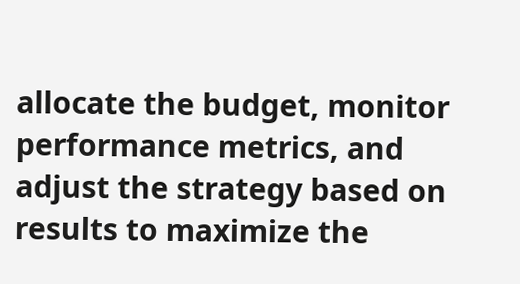allocate the budget, monitor performance metrics, and adjust the strategy based on results to maximize the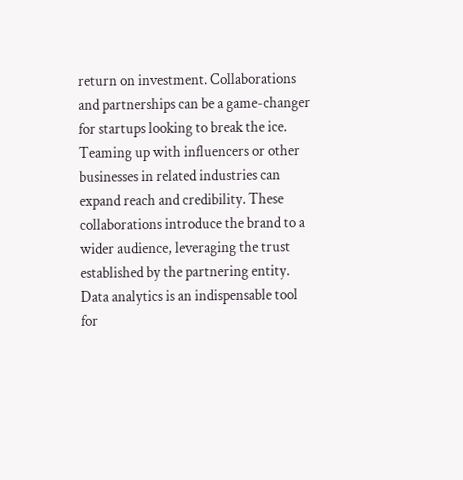return on investment. Collaborations and partnerships can be a game-changer for startups looking to break the ice. Teaming up with influencers or other businesses in related industries can expand reach and credibility. These collaborations introduce the brand to a wider audience, leveraging the trust established by the partnering entity. Data analytics is an indispensable tool for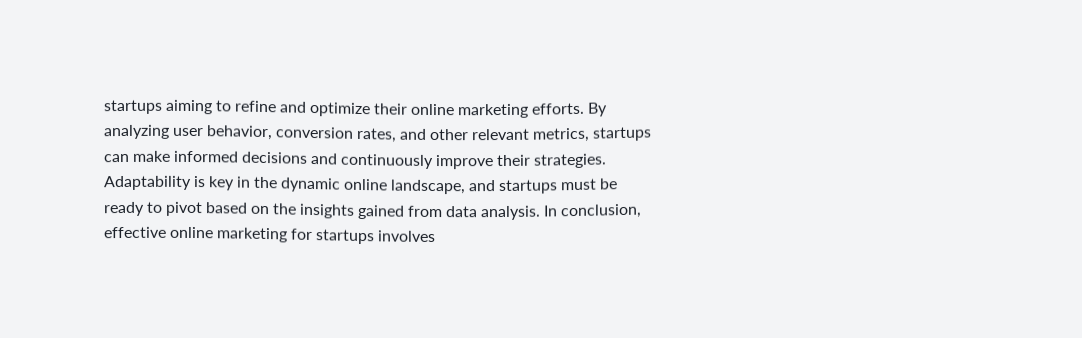startups aiming to refine and optimize their online marketing efforts. By analyzing user behavior, conversion rates, and other relevant metrics, startups can make informed decisions and continuously improve their strategies. Adaptability is key in the dynamic online landscape, and startups must be ready to pivot based on the insights gained from data analysis. In conclusion, effective online marketing for startups involves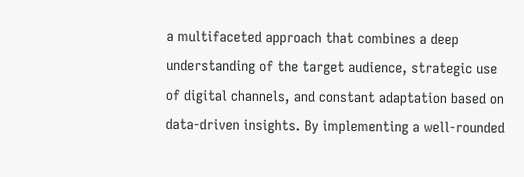a multifaceted approach that combines a deep understanding of the target audience, strategic use of digital channels, and constant adaptation based on data-driven insights. By implementing a well-rounded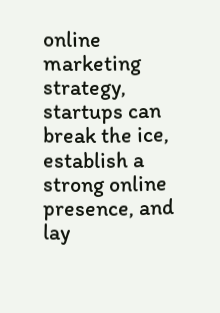online marketing strategy, startups can break the ice, establish a strong online presence, and lay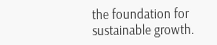the foundation for sustainable growth.